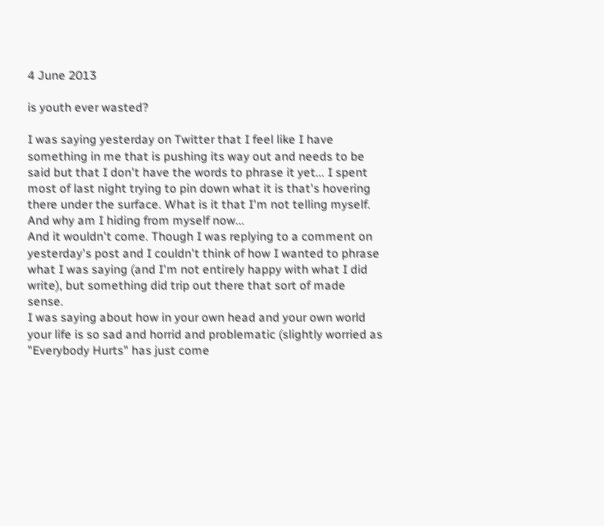4 June 2013

is youth ever wasted?

I was saying yesterday on Twitter that I feel like I have something in me that is pushing its way out and needs to be said but that I don't have the words to phrase it yet... I spent most of last night trying to pin down what it is that's hovering there under the surface. What is it that I'm not telling myself. And why am I hiding from myself now...
And it wouldn't come. Though I was replying to a comment on yesterday's post and I couldn't think of how I wanted to phrase what I was saying (and I'm not entirely happy with what I did write), but something did trip out there that sort of made sense.
I was saying about how in your own head and your own world your life is so sad and horrid and problematic (slightly worried as "Everybody Hurts" has just come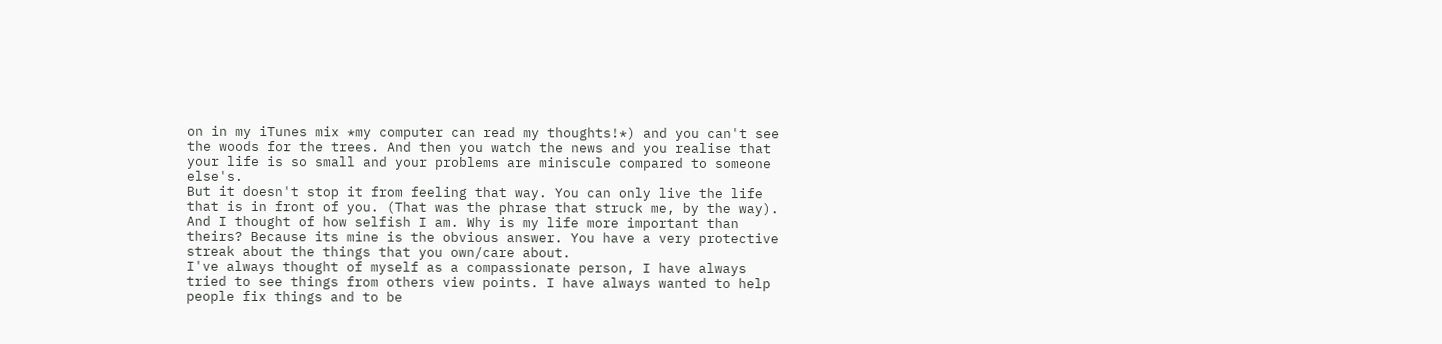on in my iTunes mix *my computer can read my thoughts!*) and you can't see the woods for the trees. And then you watch the news and you realise that your life is so small and your problems are miniscule compared to someone else's.
But it doesn't stop it from feeling that way. You can only live the life that is in front of you. (That was the phrase that struck me, by the way).
And I thought of how selfish I am. Why is my life more important than theirs? Because its mine is the obvious answer. You have a very protective streak about the things that you own/care about.
I've always thought of myself as a compassionate person, I have always tried to see things from others view points. I have always wanted to help people fix things and to be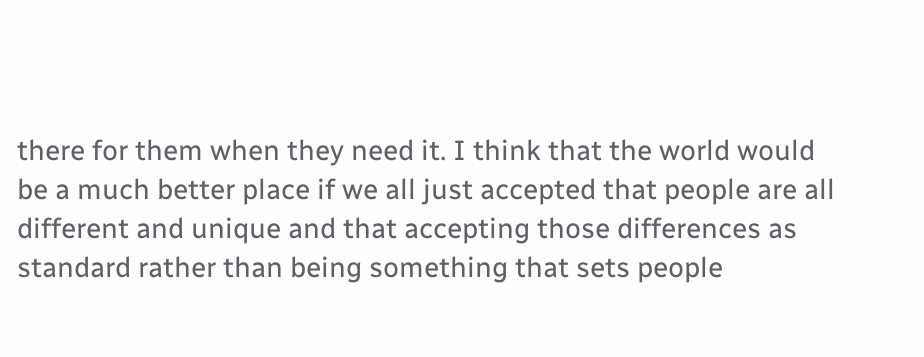there for them when they need it. I think that the world would be a much better place if we all just accepted that people are all different and unique and that accepting those differences as standard rather than being something that sets people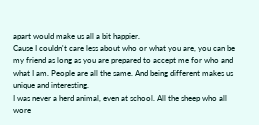apart would make us all a bit happier.
Cause I couldn't care less about who or what you are, you can be my friend as long as you are prepared to accept me for who and what I am. People are all the same. And being different makes us unique and interesting.
I was never a herd animal, even at school. All the sheep who all wore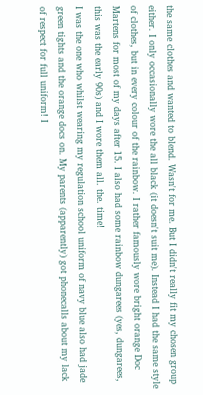the same clothes and wanted to blend. Wasn't for me. But I didn't really fit my chosen group either. I only occasionally wore the all black (it doesn't suit me). Instead I had the same style of clothes, but in every colour of the rainbow. I rather famously wore bright orange Doc Martens for most of my days after 15. I also had some rainbow dungarees (yes, dungarees, this was the early 90s) and I wore them all. the. time!
I was the one who whilst wearing my regulation school uniform of navy blue also had jade green tights and the orange docs on. My parents (apparently) got phonecalls about my lack of respect for full uniform! I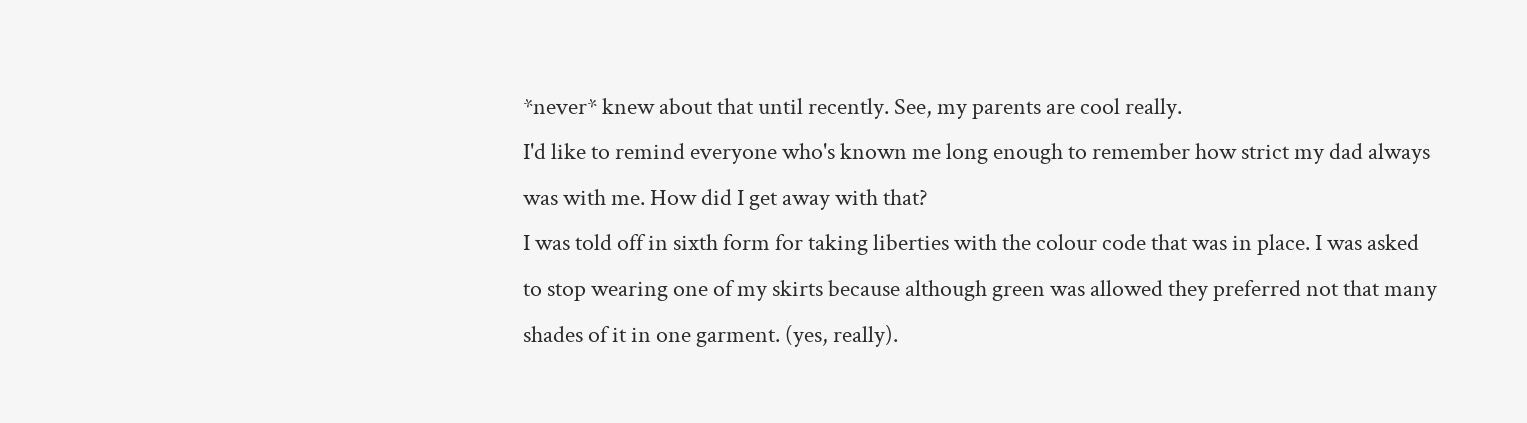*never* knew about that until recently. See, my parents are cool really.
I'd like to remind everyone who's known me long enough to remember how strict my dad always was with me. How did I get away with that?
I was told off in sixth form for taking liberties with the colour code that was in place. I was asked to stop wearing one of my skirts because although green was allowed they preferred not that many shades of it in one garment. (yes, really).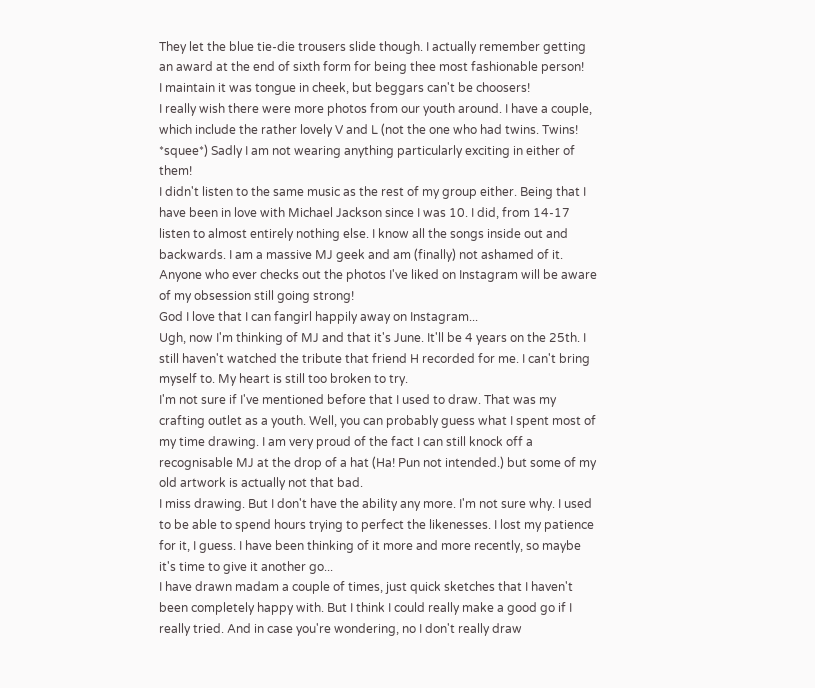They let the blue tie-die trousers slide though. I actually remember getting an award at the end of sixth form for being thee most fashionable person!
I maintain it was tongue in cheek, but beggars can't be choosers!
I really wish there were more photos from our youth around. I have a couple, which include the rather lovely V and L (not the one who had twins. Twins! *squee*) Sadly I am not wearing anything particularly exciting in either of them!
I didn't listen to the same music as the rest of my group either. Being that I have been in love with Michael Jackson since I was 10. I did, from 14-17 listen to almost entirely nothing else. I know all the songs inside out and backwards. I am a massive MJ geek and am (finally) not ashamed of it. Anyone who ever checks out the photos I've liked on Instagram will be aware of my obsession still going strong!
God I love that I can fangirl happily away on Instagram...
Ugh, now I'm thinking of MJ and that it's June. It'll be 4 years on the 25th. I still haven't watched the tribute that friend H recorded for me. I can't bring myself to. My heart is still too broken to try.
I'm not sure if I've mentioned before that I used to draw. That was my crafting outlet as a youth. Well, you can probably guess what I spent most of my time drawing. I am very proud of the fact I can still knock off a recognisable MJ at the drop of a hat (Ha! Pun not intended.) but some of my old artwork is actually not that bad.
I miss drawing. But I don't have the ability any more. I'm not sure why. I used to be able to spend hours trying to perfect the likenesses. I lost my patience for it, I guess. I have been thinking of it more and more recently, so maybe it's time to give it another go...
I have drawn madam a couple of times, just quick sketches that I haven't been completely happy with. But I think I could really make a good go if I really tried. And in case you're wondering, no I don't really draw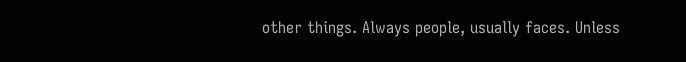other things. Always people, usually faces. Unless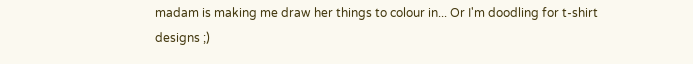madam is making me draw her things to colour in... Or I'm doodling for t-shirt designs ;)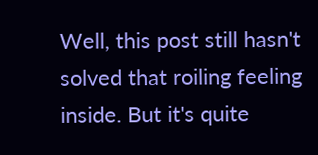Well, this post still hasn't solved that roiling feeling inside. But it's quite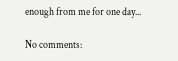enough from me for one day...

No comments: